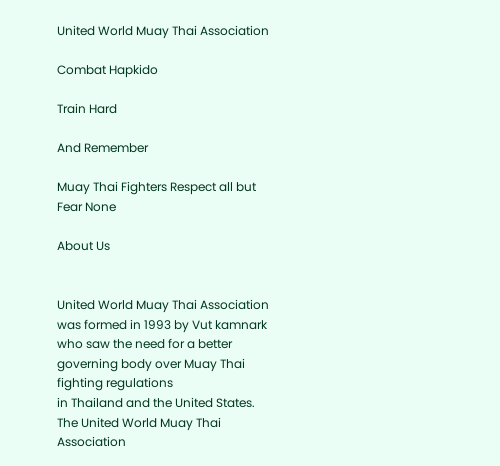United World Muay Thai Association

Combat Hapkido

Train Hard

And Remember

Muay Thai Fighters Respect all but Fear None

About Us


United World Muay Thai Association was formed in 1993 by Vut kamnark
who saw the need for a better governing body over Muay Thai fighting regulations
in Thailand and the United States. The United World Muay Thai Association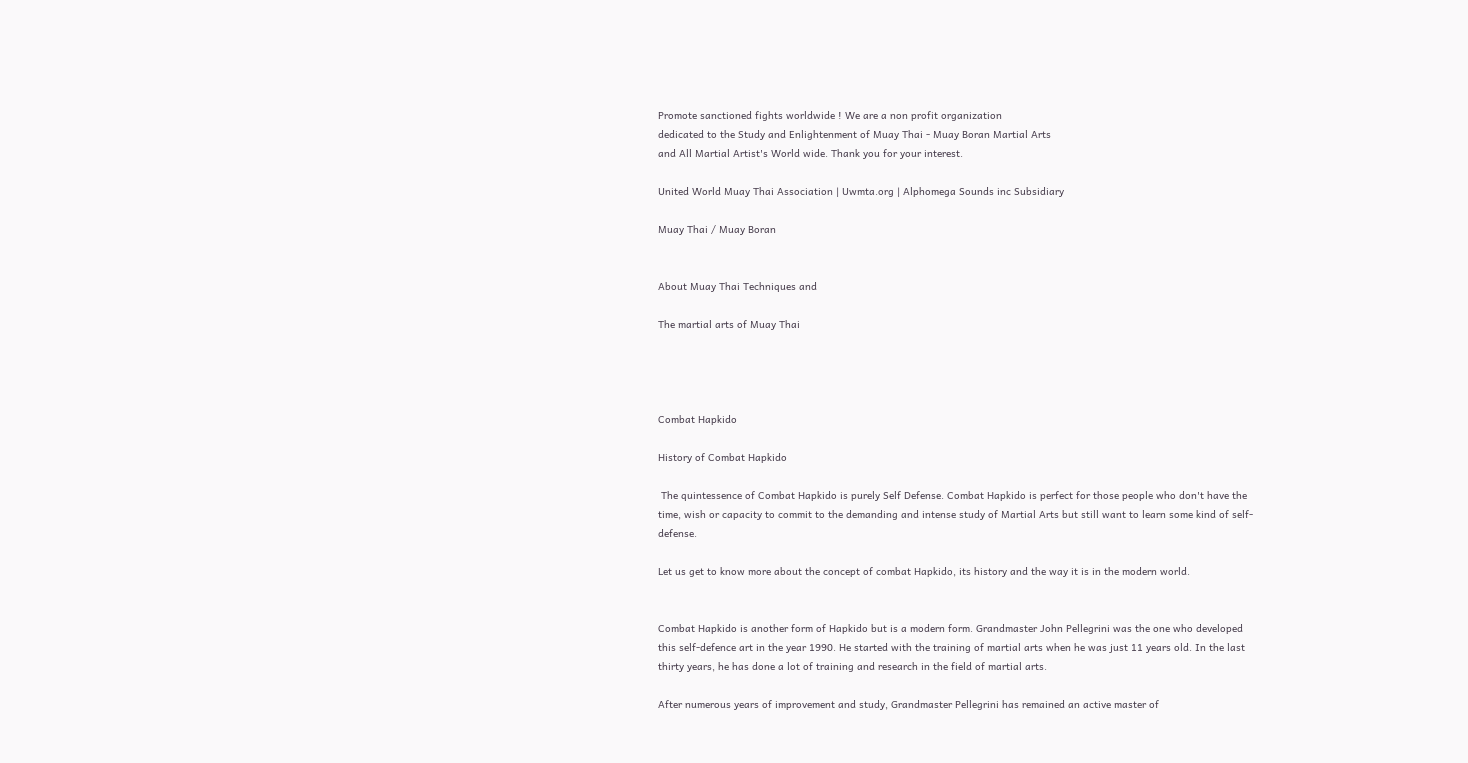Promote sanctioned fights worldwide ! We are a non profit organization
dedicated to the Study and Enlightenment of Muay Thai - Muay Boran Martial Arts
and All Martial Artist's World wide. Thank you for your interest.

United World Muay Thai Association | Uwmta.org | Alphomega Sounds inc Subsidiary

Muay Thai / Muay Boran


About Muay Thai Techniques and

The martial arts of Muay Thai




Combat Hapkido

History of Combat Hapkido

 The quintessence of Combat Hapkido is purely Self Defense. Combat Hapkido is perfect for those people who don't have the time, wish or capacity to commit to the demanding and intense study of Martial Arts but still want to learn some kind of self-defense.

Let us get to know more about the concept of combat Hapkido, its history and the way it is in the modern world.


Combat Hapkido is another form of Hapkido but is a modern form. Grandmaster John Pellegrini was the one who developed this self-defence art in the year 1990. He started with the training of martial arts when he was just 11 years old. In the last thirty years, he has done a lot of training and research in the field of martial arts.

After numerous years of improvement and study, Grandmaster Pellegrini has remained an active master of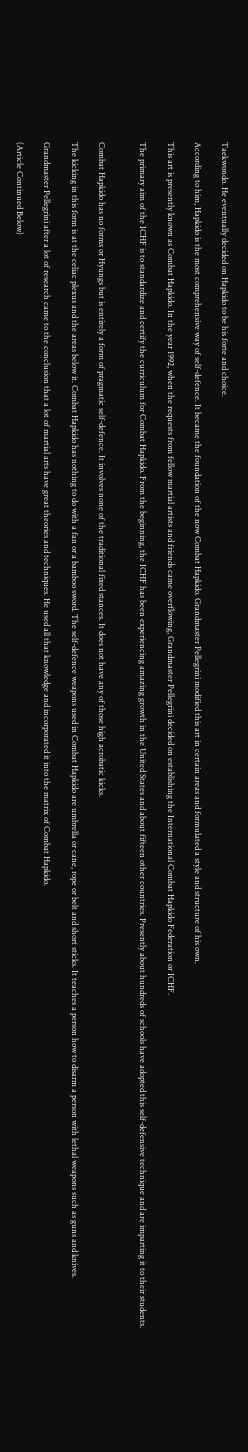Taekwondo. He eventually decided on Hapkido to be his forte and choice.

According to him, Hapkido is the most comprehensive way of self-defence. It became the foundation of the now Combat Hapkido. Grandmaster Pellegrini modified this art in certain areas and formulated a style and structure of his own.

This art is presently known as Combat Hapkido. In the year 1992, when the requests from fellow martial artists and friends came overflowing, Grandmaster Pellegrini decided on establishing the International Combat Hapkido Federation or ICHF.

The primary aim of the ICHF is to standardize and certify the curriculum for Combat Hapkido. From the beginning, the ICHF has been experiencing amazing growth in the United States and about fifteen other countries. Presently about hundreds of schools have adopted this self-defensive technique and are imparting it to their students.


Combat Hapkido has no forms or Hyungs but is entirely a form of pragmatic self-defence. It involves none of the traditional fixed stances. It does not have any of those high acrobatic kicks.

The kicking in this form is at the celiac plexus and the areas below it. Combat Hapkido has nothing to do with a fan or a bamboo sword. The self-defence weapons used in Combat Hapkido are umbrella or cane, rope or belt and short sticks. It teaches a person how to disarm a person with lethal weapons such as guns and knives.

Grandmaster Pellegrini after a lot of research came to the conclusion that a lot of martial arts have great theories and techniques. He used all that knowledge and incorporated it into the matrix of Combat Hapkido.

(Article Continued Below)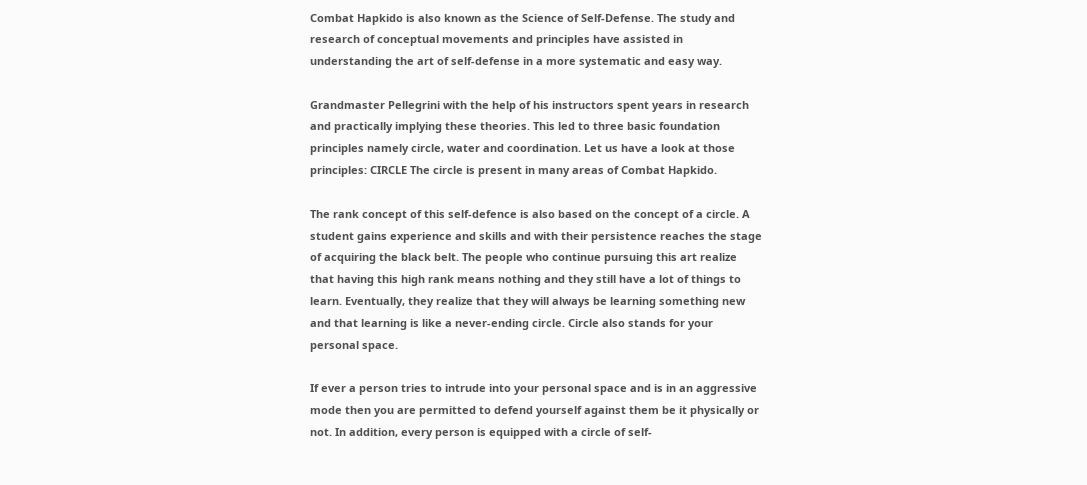Combat Hapkido is also known as the Science of Self-Defense. The study and research of conceptual movements and principles have assisted in understanding the art of self-defense in a more systematic and easy way.

Grandmaster Pellegrini with the help of his instructors spent years in research and practically implying these theories. This led to three basic foundation principles namely circle, water and coordination. Let us have a look at those principles: CIRCLE The circle is present in many areas of Combat Hapkido.

The rank concept of this self-defence is also based on the concept of a circle. A student gains experience and skills and with their persistence reaches the stage of acquiring the black belt. The people who continue pursuing this art realize that having this high rank means nothing and they still have a lot of things to learn. Eventually, they realize that they will always be learning something new and that learning is like a never-ending circle. Circle also stands for your personal space.

If ever a person tries to intrude into your personal space and is in an aggressive mode then you are permitted to defend yourself against them be it physically or not. In addition, every person is equipped with a circle of self-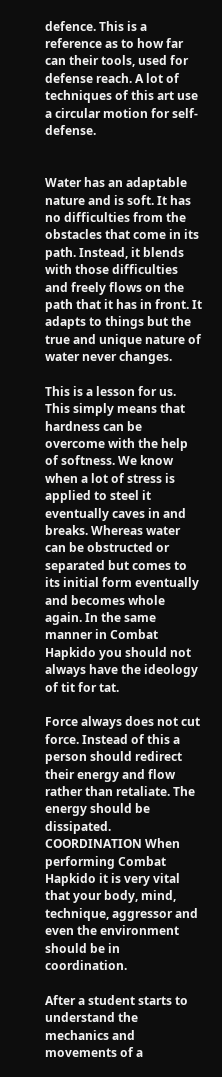defence. This is a reference as to how far can their tools, used for defense reach. A lot of techniques of this art use a circular motion for self-defense.


Water has an adaptable nature and is soft. It has no difficulties from the obstacles that come in its path. Instead, it blends with those difficulties and freely flows on the path that it has in front. It adapts to things but the true and unique nature of water never changes.

This is a lesson for us. This simply means that hardness can be overcome with the help of softness. We know when a lot of stress is applied to steel it eventually caves in and breaks. Whereas water can be obstructed or separated but comes to its initial form eventually and becomes whole again. In the same manner in Combat Hapkido you should not always have the ideology of tit for tat.

Force always does not cut force. Instead of this a person should redirect their energy and flow rather than retaliate. The energy should be dissipated. COORDINATION When performing Combat Hapkido it is very vital that your body, mind, technique, aggressor and even the environment should be in coordination.

After a student starts to understand the mechanics and movements of a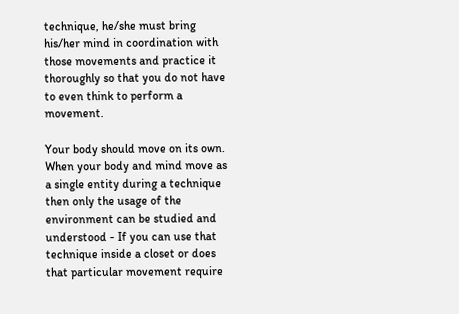technique, he/she must bring his/her mind in coordination with those movements and practice it thoroughly so that you do not have to even think to perform a movement.

Your body should move on its own. When your body and mind move as a single entity during a technique then only the usage of the environment can be studied and understood - If you can use that technique inside a closet or does that particular movement require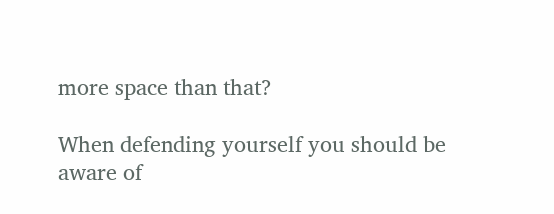more space than that?

When defending yourself you should be aware of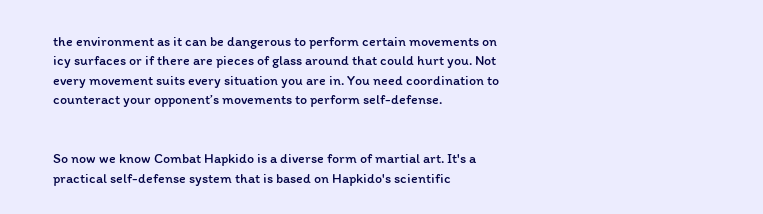the environment as it can be dangerous to perform certain movements on icy surfaces or if there are pieces of glass around that could hurt you. Not every movement suits every situation you are in. You need coordination to counteract your opponent’s movements to perform self-defense.


So now we know Combat Hapkido is a diverse form of martial art. It's a practical self-defense system that is based on Hapkido's scientific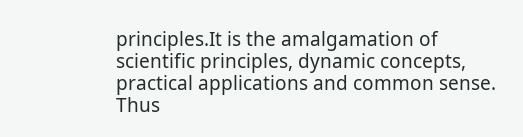principles.It is the amalgamation of scientific principles, dynamic concepts, practical applications and common sense. Thus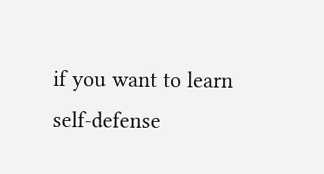if you want to learn self-defense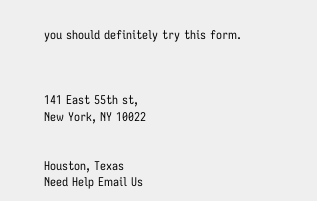you should definitely try this form.



141 East 55th st,
New York, NY 10022


Houston, Texas
Need Help Email Us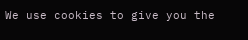We use cookies to give you the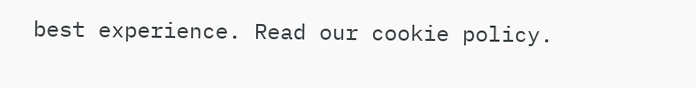best experience. Read our cookie policy.